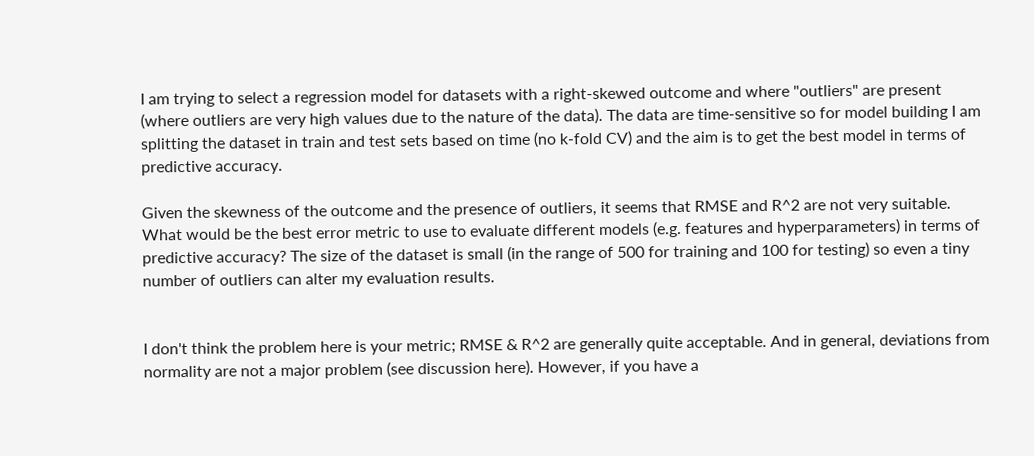I am trying to select a regression model for datasets with a right-skewed outcome and where "outliers" are present (where outliers are very high values due to the nature of the data). The data are time-sensitive so for model building I am splitting the dataset in train and test sets based on time (no k-fold CV) and the aim is to get the best model in terms of predictive accuracy.

Given the skewness of the outcome and the presence of outliers, it seems that RMSE and R^2 are not very suitable. What would be the best error metric to use to evaluate different models (e.g. features and hyperparameters) in terms of predictive accuracy? The size of the dataset is small (in the range of 500 for training and 100 for testing) so even a tiny number of outliers can alter my evaluation results.


I don't think the problem here is your metric; RMSE & R^2 are generally quite acceptable. And in general, deviations from normality are not a major problem (see discussion here). However, if you have a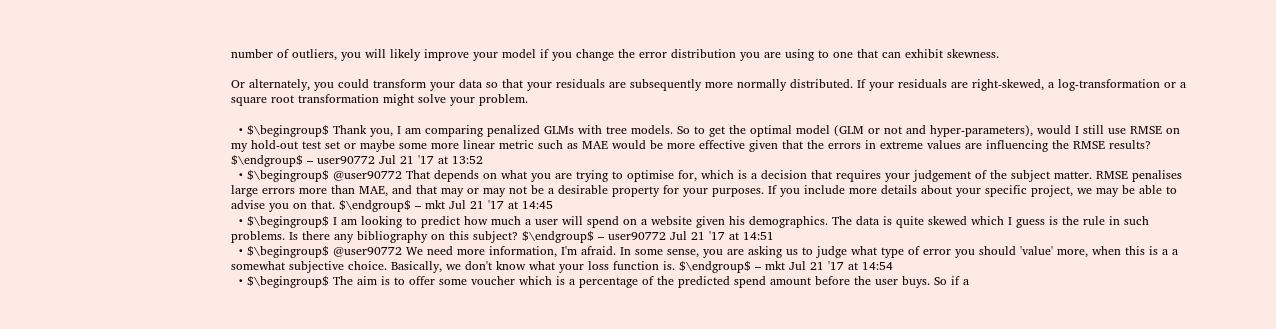number of outliers, you will likely improve your model if you change the error distribution you are using to one that can exhibit skewness.

Or alternately, you could transform your data so that your residuals are subsequently more normally distributed. If your residuals are right-skewed, a log-transformation or a square root transformation might solve your problem.

  • $\begingroup$ Thank you, I am comparing penalized GLMs with tree models. So to get the optimal model (GLM or not and hyper-parameters), would I still use RMSE on my hold-out test set or maybe some more linear metric such as MAE would be more effective given that the errors in extreme values are influencing the RMSE results? $\endgroup$ – user90772 Jul 21 '17 at 13:52
  • $\begingroup$ @user90772 That depends on what you are trying to optimise for, which is a decision that requires your judgement of the subject matter. RMSE penalises large errors more than MAE, and that may or may not be a desirable property for your purposes. If you include more details about your specific project, we may be able to advise you on that. $\endgroup$ – mkt Jul 21 '17 at 14:45
  • $\begingroup$ I am looking to predict how much a user will spend on a website given his demographics. The data is quite skewed which I guess is the rule in such problems. Is there any bibliography on this subject? $\endgroup$ – user90772 Jul 21 '17 at 14:51
  • $\begingroup$ @user90772 We need more information, I'm afraid. In some sense, you are asking us to judge what type of error you should 'value' more, when this is a a somewhat subjective choice. Basically, we don't know what your loss function is. $\endgroup$ – mkt Jul 21 '17 at 14:54
  • $\begingroup$ The aim is to offer some voucher which is a percentage of the predicted spend amount before the user buys. So if a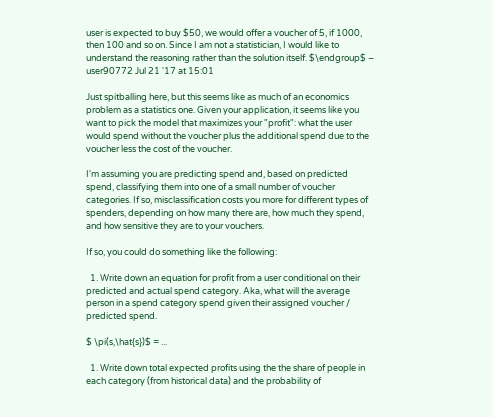user is expected to buy $50, we would offer a voucher of 5, if 1000, then 100 and so on. Since I am not a statistician, I would like to understand the reasoning rather than the solution itself. $\endgroup$ – user90772 Jul 21 '17 at 15:01

Just spitballing here, but this seems like as much of an economics problem as a statistics one. Given your application, it seems like you want to pick the model that maximizes your "profit": what the user would spend without the voucher plus the additional spend due to the voucher less the cost of the voucher.

I'm assuming you are predicting spend and, based on predicted spend, classifying them into one of a small number of voucher categories. If so, misclassification costs you more for different types of spenders, depending on how many there are, how much they spend, and how sensitive they are to your vouchers.

If so, you could do something like the following:

  1. Write down an equation for profit from a user conditional on their predicted and actual spend category. Aka, what will the average person in a spend category spend given their assigned voucher / predicted spend.

$ \pi(s,\hat{s})$ = ...

  1. Write down total expected profits using the the share of people in each category (from historical data) and the probability of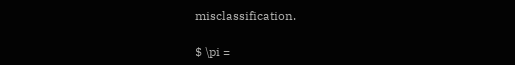misclassification.

$ \pi =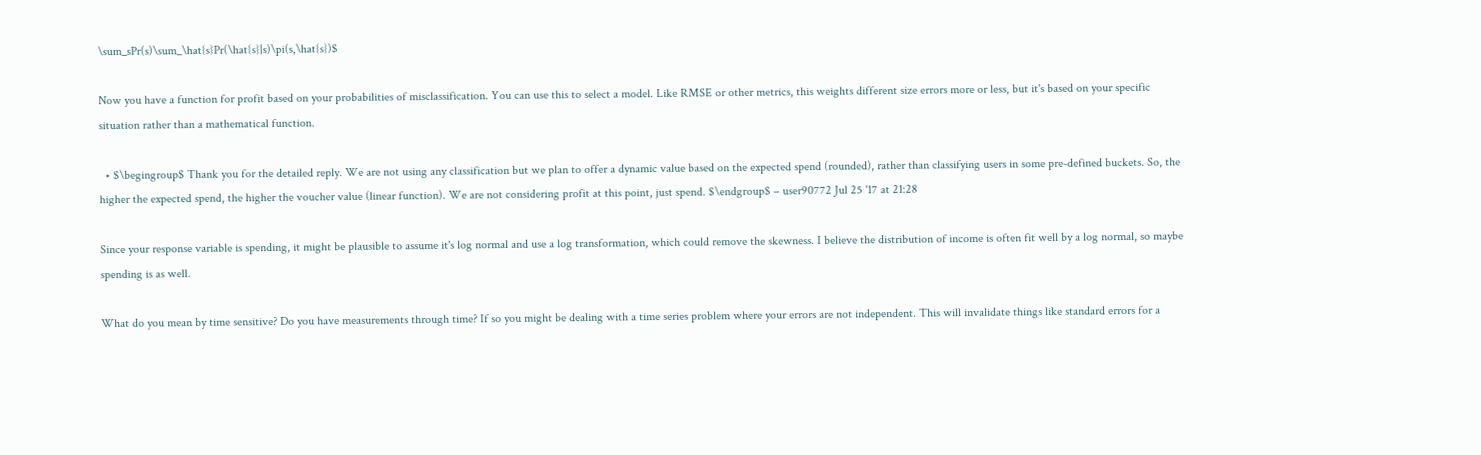\sum_sPr(s)\sum_\hat{s}Pr(\hat{s}|s)\pi(s,\hat{s})$

Now you have a function for profit based on your probabilities of misclassification. You can use this to select a model. Like RMSE or other metrics, this weights different size errors more or less, but it's based on your specific situation rather than a mathematical function.

  • $\begingroup$ Thank you for the detailed reply. We are not using any classification but we plan to offer a dynamic value based on the expected spend (rounded), rather than classifying users in some pre-defined buckets. So, the higher the expected spend, the higher the voucher value (linear function). We are not considering profit at this point, just spend. $\endgroup$ – user90772 Jul 25 '17 at 21:28

Since your response variable is spending, it might be plausible to assume it's log normal and use a log transformation, which could remove the skewness. I believe the distribution of income is often fit well by a log normal, so maybe spending is as well.

What do you mean by time sensitive? Do you have measurements through time? If so you might be dealing with a time series problem where your errors are not independent. This will invalidate things like standard errors for a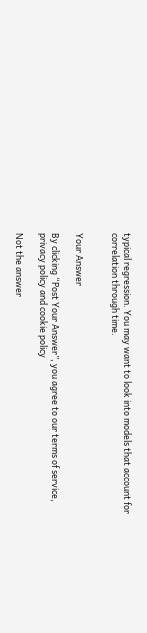typical regression. You may want to look into models that account for correlation through time.


Your Answer

By clicking “Post Your Answer”, you agree to our terms of service, privacy policy and cookie policy

Not the answer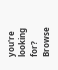you're looking for? Browse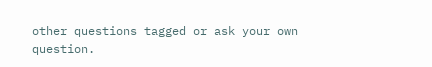other questions tagged or ask your own question.